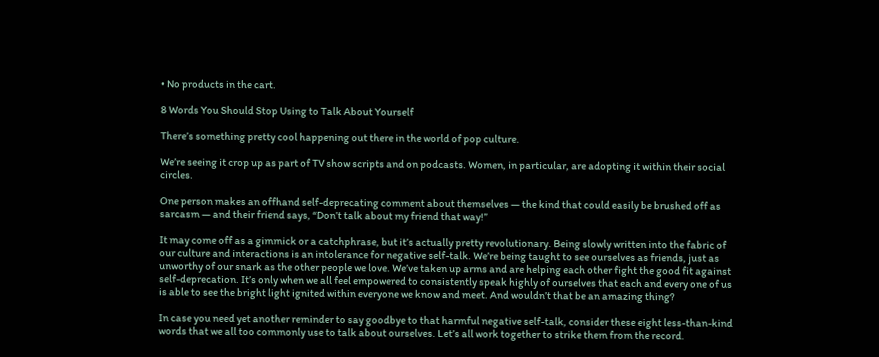• No products in the cart.

8 Words You Should Stop Using to Talk About Yourself

There’s something pretty cool happening out there in the world of pop culture.

We’re seeing it crop up as part of TV show scripts and on podcasts. Women, in particular, are adopting it within their social circles.

One person makes an offhand self-deprecating comment about themselves — the kind that could easily be brushed off as sarcasm — and their friend says, “Don’t talk about my friend that way!”

It may come off as a gimmick or a catchphrase, but it’s actually pretty revolutionary. Being slowly written into the fabric of our culture and interactions is an intolerance for negative self-talk. We’re being taught to see ourselves as friends, just as unworthy of our snark as the other people we love. We’ve taken up arms and are helping each other fight the good fit against self-deprecation. It’s only when we all feel empowered to consistently speak highly of ourselves that each and every one of us is able to see the bright light ignited within everyone we know and meet. And wouldn’t that be an amazing thing?

In case you need yet another reminder to say goodbye to that harmful negative self-talk, consider these eight less-than-kind words that we all too commonly use to talk about ourselves. Let’s all work together to strike them from the record.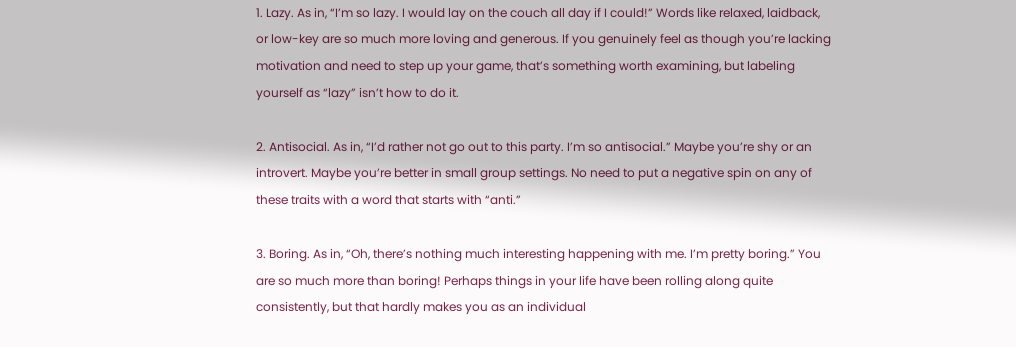1. Lazy. As in, “I’m so lazy. I would lay on the couch all day if I could!” Words like relaxed, laidback, or low-key are so much more loving and generous. If you genuinely feel as though you’re lacking motivation and need to step up your game, that’s something worth examining, but labeling yourself as “lazy” isn’t how to do it.

2. Antisocial. As in, “I’d rather not go out to this party. I’m so antisocial.” Maybe you’re shy or an introvert. Maybe you’re better in small group settings. No need to put a negative spin on any of these traits with a word that starts with “anti.”

3. Boring. As in, “Oh, there’s nothing much interesting happening with me. I’m pretty boring.” You are so much more than boring! Perhaps things in your life have been rolling along quite consistently, but that hardly makes you as an individual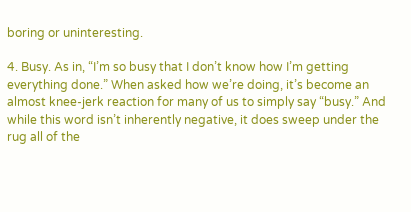boring or uninteresting.

4. Busy. As in, “I’m so busy that I don’t know how I’m getting everything done.” When asked how we’re doing, it’s become an almost knee-jerk reaction for many of us to simply say “busy.” And while this word isn’t inherently negative, it does sweep under the rug all of the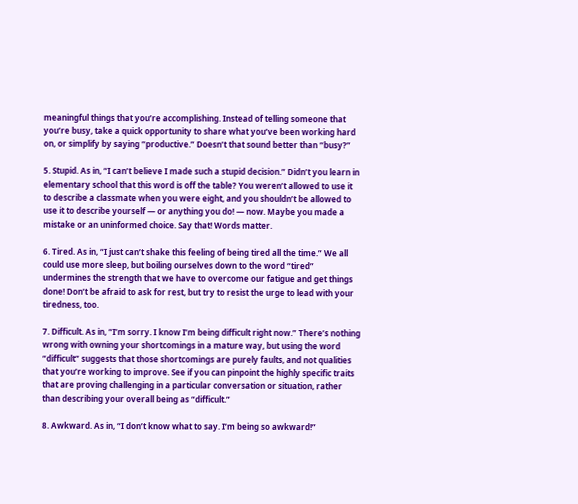meaningful things that you’re accomplishing. Instead of telling someone that you’re busy, take a quick opportunity to share what you’ve been working hard on, or simplify by saying “productive.” Doesn’t that sound better than “busy?”

5. Stupid. As in, “I can’t believe I made such a stupid decision.” Didn’t you learn in elementary school that this word is off the table? You weren’t allowed to use it to describe a classmate when you were eight, and you shouldn’t be allowed to use it to describe yourself — or anything you do! — now. Maybe you made a mistake or an uninformed choice. Say that! Words matter.

6. Tired. As in, “I just can’t shake this feeling of being tired all the time.” We all could use more sleep, but boiling ourselves down to the word “tired” undermines the strength that we have to overcome our fatigue and get things done! Don’t be afraid to ask for rest, but try to resist the urge to lead with your tiredness, too.

7. Difficult. As in, “I’m sorry. I know I’m being difficult right now.” There’s nothing wrong with owning your shortcomings in a mature way, but using the word “difficult” suggests that those shortcomings are purely faults, and not qualities that you’re working to improve. See if you can pinpoint the highly specific traits that are proving challenging in a particular conversation or situation, rather than describing your overall being as “difficult.”

8. Awkward. As in, “I don’t know what to say. I’m being so awkward!”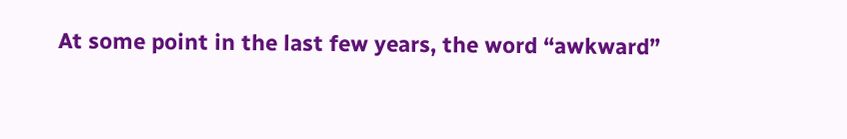At some point in the last few years, the word “awkward”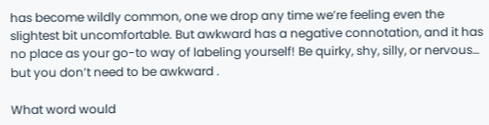has become wildly common, one we drop any time we’re feeling even the slightest bit uncomfortable. But awkward has a negative connotation, and it has no place as your go-to way of labeling yourself! Be quirky, shy, silly, or nervous… but you don’t need to be awkward .

What word would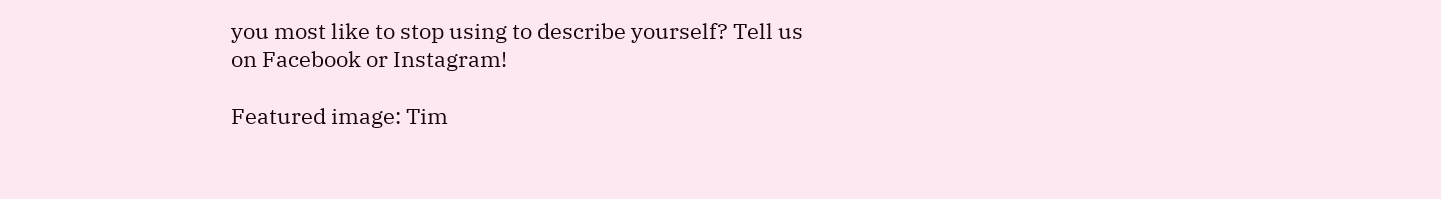you most like to stop using to describe yourself? Tell us on Facebook or Instagram!

Featured image: Tim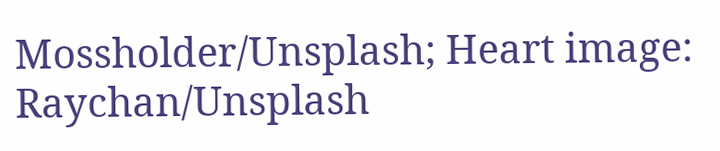Mossholder/Unsplash; Heart image: Raychan/Unsplash